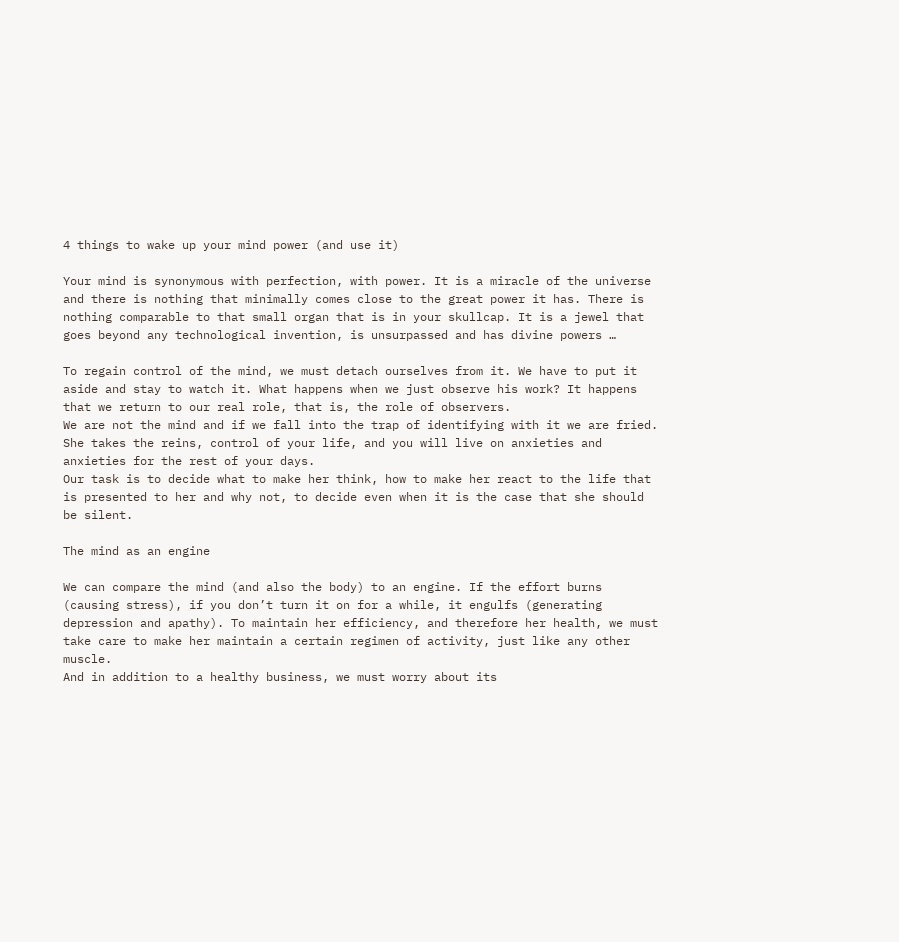4 things to wake up your mind power (and use it)

Your mind is synonymous with perfection, with power. It is a miracle of the universe and there is nothing that minimally comes close to the great power it has. There is nothing comparable to that small organ that is in your skullcap. It is a jewel that goes beyond any technological invention, is unsurpassed and has divine powers …

To regain control of the mind, we must detach ourselves from it. We have to put it aside and stay to watch it. What happens when we just observe his work? It happens that we return to our real role, that is, the role of observers.
We are not the mind and if we fall into the trap of identifying with it we are fried. She takes the reins, control of your life, and you will live on anxieties and anxieties for the rest of your days.
Our task is to decide what to make her think, how to make her react to the life that is presented to her and why not, to decide even when it is the case that she should be silent.

The mind as an engine

We can compare the mind (and also the body) to an engine. If the effort burns (causing stress), if you don’t turn it on for a while, it engulfs (generating depression and apathy). To maintain her efficiency, and therefore her health, we must take care to make her maintain a certain regimen of activity, just like any other muscle.
And in addition to a healthy business, we must worry about its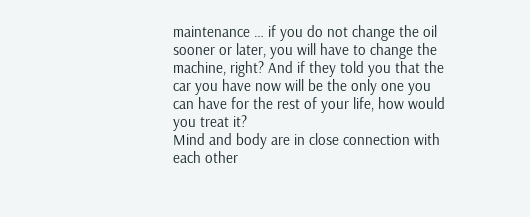maintenance … if you do not change the oil sooner or later, you will have to change the machine, right? And if they told you that the car you have now will be the only one you can have for the rest of your life, how would you treat it?
Mind and body are in close connection with each other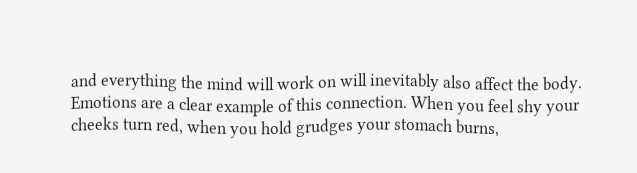and everything the mind will work on will inevitably also affect the body. Emotions are a clear example of this connection. When you feel shy your cheeks turn red, when you hold grudges your stomach burns,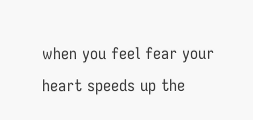when you feel fear your heart speeds up the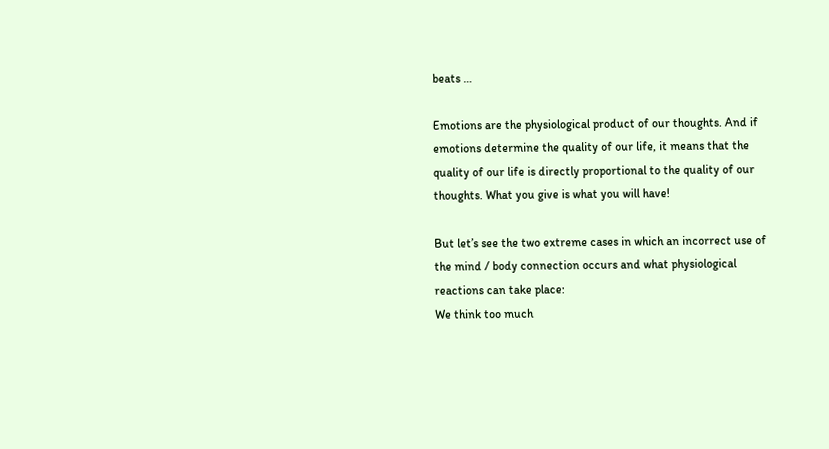beats …

Emotions are the physiological product of our thoughts. And if emotions determine the quality of our life, it means that the quality of our life is directly proportional to the quality of our thoughts. What you give is what you will have!

But let’s see the two extreme cases in which an incorrect use of the mind / body connection occurs and what physiological reactions can take place:
We think too much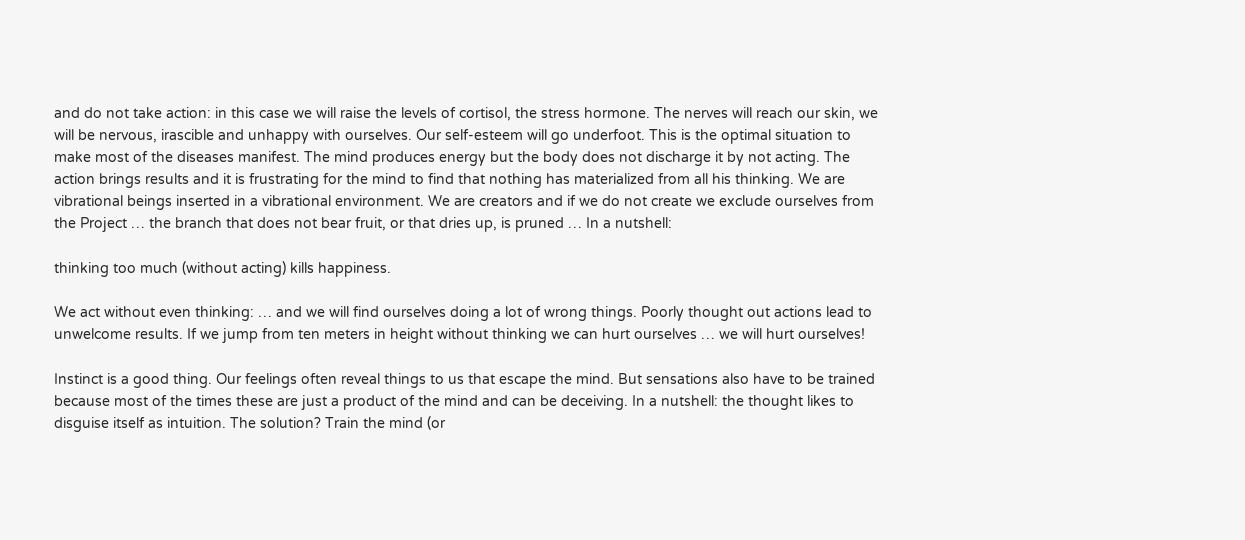and do not take action: in this case we will raise the levels of cortisol, the stress hormone. The nerves will reach our skin, we will be nervous, irascible and unhappy with ourselves. Our self-esteem will go underfoot. This is the optimal situation to make most of the diseases manifest. The mind produces energy but the body does not discharge it by not acting. The action brings results and it is frustrating for the mind to find that nothing has materialized from all his thinking. We are vibrational beings inserted in a vibrational environment. We are creators and if we do not create we exclude ourselves from the Project … the branch that does not bear fruit, or that dries up, is pruned … In a nutshell:

thinking too much (without acting) kills happiness.

We act without even thinking: … and we will find ourselves doing a lot of wrong things. Poorly thought out actions lead to unwelcome results. If we jump from ten meters in height without thinking we can hurt ourselves … we will hurt ourselves!

Instinct is a good thing. Our feelings often reveal things to us that escape the mind. But sensations also have to be trained because most of the times these are just a product of the mind and can be deceiving. In a nutshell: the thought likes to disguise itself as intuition. The solution? Train the mind (or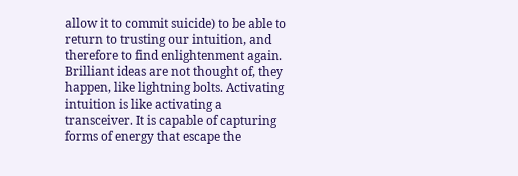allow it to commit suicide) to be able to return to trusting our intuition, and therefore to find enlightenment again. Brilliant ideas are not thought of, they happen, like lightning bolts. Activating intuition is like activating a transceiver. It is capable of capturing forms of energy that escape the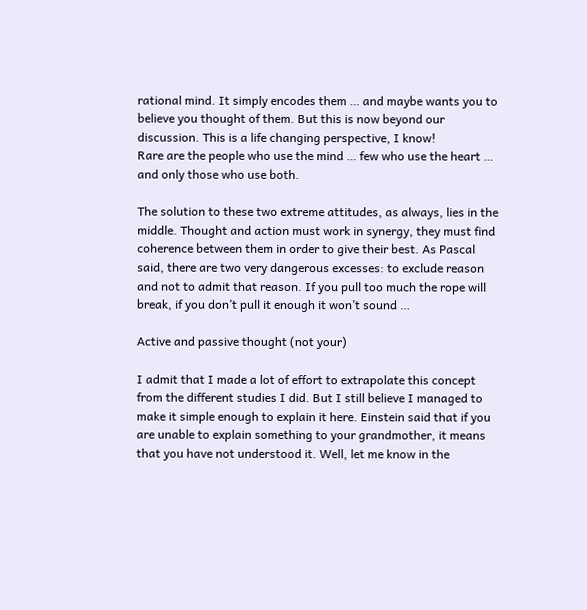rational mind. It simply encodes them … and maybe wants you to believe you thought of them. But this is now beyond our discussion. This is a life changing perspective, I know!
Rare are the people who use the mind … few who use the heart … and only those who use both.

The solution to these two extreme attitudes, as always, lies in the middle. Thought and action must work in synergy, they must find coherence between them in order to give their best. As Pascal said, there are two very dangerous excesses: to exclude reason and not to admit that reason. If you pull too much the rope will break, if you don’t pull it enough it won’t sound …

Active and passive thought (not your)

I admit that I made a lot of effort to extrapolate this concept from the different studies I did. But I still believe I managed to make it simple enough to explain it here. Einstein said that if you are unable to explain something to your grandmother, it means that you have not understood it. Well, let me know in the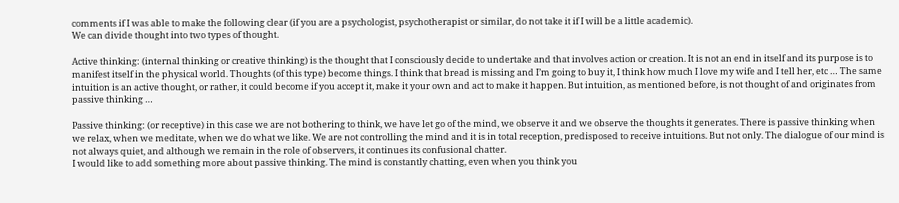comments if I was able to make the following clear (if you are a psychologist, psychotherapist or similar, do not take it if I will be a little academic).
We can divide thought into two types of thought.

Active thinking: (internal thinking or creative thinking) is the thought that I consciously decide to undertake and that involves action or creation. It is not an end in itself and its purpose is to manifest itself in the physical world. Thoughts (of this type) become things. I think that bread is missing and I’m going to buy it, I think how much I love my wife and I tell her, etc … The same intuition is an active thought, or rather, it could become if you accept it, make it your own and act to make it happen. But intuition, as mentioned before, is not thought of and originates from passive thinking …

Passive thinking: (or receptive) in this case we are not bothering to think, we have let go of the mind, we observe it and we observe the thoughts it generates. There is passive thinking when we relax, when we meditate, when we do what we like. We are not controlling the mind and it is in total reception, predisposed to receive intuitions. But not only. The dialogue of our mind is not always quiet, and although we remain in the role of observers, it continues its confusional chatter.
I would like to add something more about passive thinking. The mind is constantly chatting, even when you think you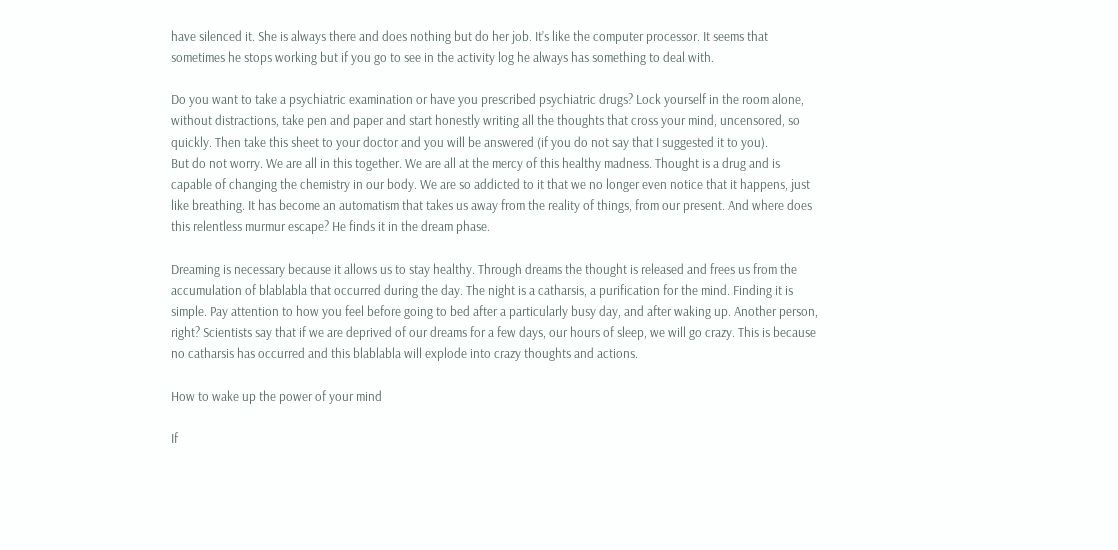have silenced it. She is always there and does nothing but do her job. It’s like the computer processor. It seems that sometimes he stops working but if you go to see in the activity log he always has something to deal with.

Do you want to take a psychiatric examination or have you prescribed psychiatric drugs? Lock yourself in the room alone, without distractions, take pen and paper and start honestly writing all the thoughts that cross your mind, uncensored, so quickly. Then take this sheet to your doctor and you will be answered (if you do not say that I suggested it to you).
But do not worry. We are all in this together. We are all at the mercy of this healthy madness. Thought is a drug and is capable of changing the chemistry in our body. We are so addicted to it that we no longer even notice that it happens, just like breathing. It has become an automatism that takes us away from the reality of things, from our present. And where does this relentless murmur escape? He finds it in the dream phase.

Dreaming is necessary because it allows us to stay healthy. Through dreams the thought is released and frees us from the accumulation of blablabla that occurred during the day. The night is a catharsis, a purification for the mind. Finding it is simple. Pay attention to how you feel before going to bed after a particularly busy day, and after waking up. Another person, right? Scientists say that if we are deprived of our dreams for a few days, our hours of sleep, we will go crazy. This is because no catharsis has occurred and this blablabla will explode into crazy thoughts and actions.

How to wake up the power of your mind

If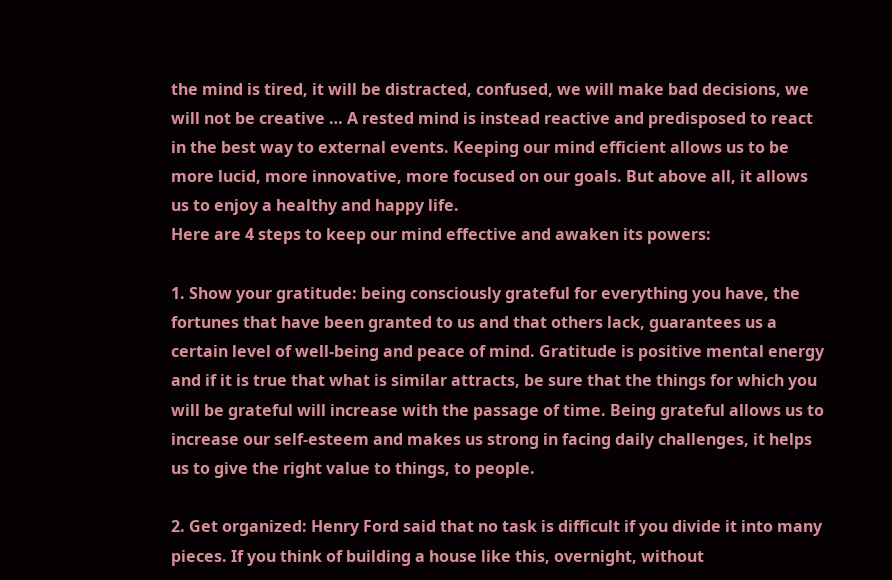the mind is tired, it will be distracted, confused, we will make bad decisions, we will not be creative … A rested mind is instead reactive and predisposed to react in the best way to external events. Keeping our mind efficient allows us to be more lucid, more innovative, more focused on our goals. But above all, it allows us to enjoy a healthy and happy life.
Here are 4 steps to keep our mind effective and awaken its powers:

1. Show your gratitude: being consciously grateful for everything you have, the fortunes that have been granted to us and that others lack, guarantees us a certain level of well-being and peace of mind. Gratitude is positive mental energy and if it is true that what is similar attracts, be sure that the things for which you will be grateful will increase with the passage of time. Being grateful allows us to increase our self-esteem and makes us strong in facing daily challenges, it helps us to give the right value to things, to people.

2. Get organized: Henry Ford said that no task is difficult if you divide it into many pieces. If you think of building a house like this, overnight, without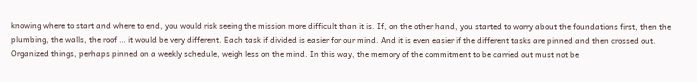knowing where to start and where to end, you would risk seeing the mission more difficult than it is. If, on the other hand, you started to worry about the foundations first, then the plumbing, the walls, the roof … it would be very different. Each task if divided is easier for our mind. And it is even easier if the different tasks are pinned and then crossed out. Organized things, perhaps pinned on a weekly schedule, weigh less on the mind. In this way, the memory of the commitment to be carried out must not be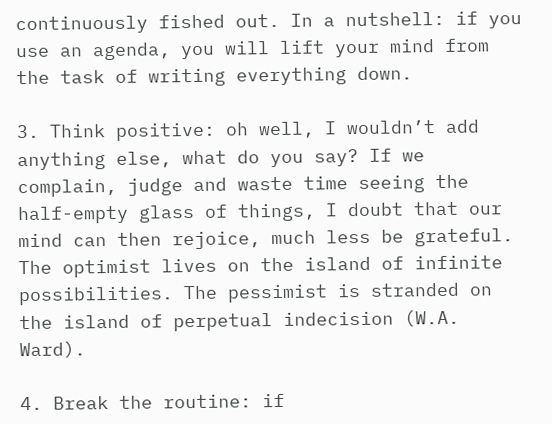continuously fished out. In a nutshell: if you use an agenda, you will lift your mind from the task of writing everything down.

3. Think positive: oh well, I wouldn’t add anything else, what do you say? If we complain, judge and waste time seeing the half-empty glass of things, I doubt that our mind can then rejoice, much less be grateful.
The optimist lives on the island of infinite possibilities. The pessimist is stranded on the island of perpetual indecision (W.A. Ward).

4. Break the routine: if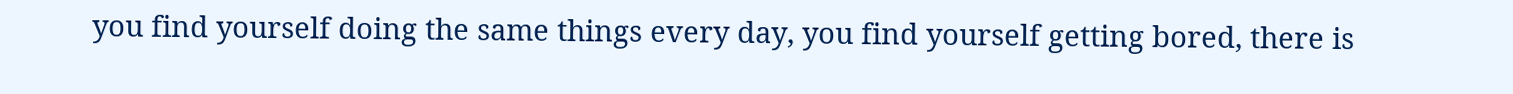you find yourself doing the same things every day, you find yourself getting bored, there is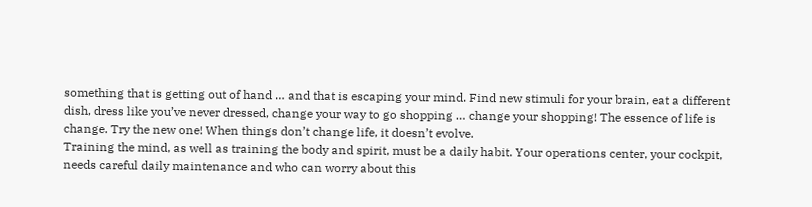something that is getting out of hand … and that is escaping your mind. Find new stimuli for your brain, eat a different dish, dress like you’ve never dressed, change your way to go shopping … change your shopping! The essence of life is change. Try the new one! When things don’t change life, it doesn’t evolve.
Training the mind, as well as training the body and spirit, must be a daily habit. Your operations center, your cockpit, needs careful daily maintenance and who can worry about this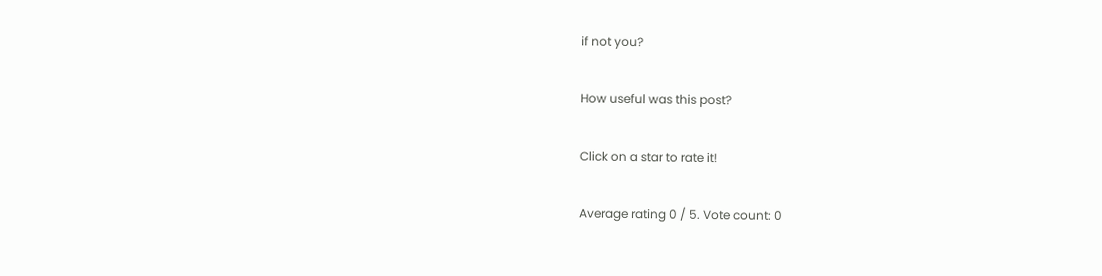if not you?

How useful was this post?

Click on a star to rate it!

Average rating 0 / 5. Vote count: 0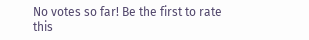No votes so far! Be the first to rate this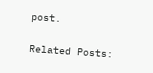post.

Related Posts: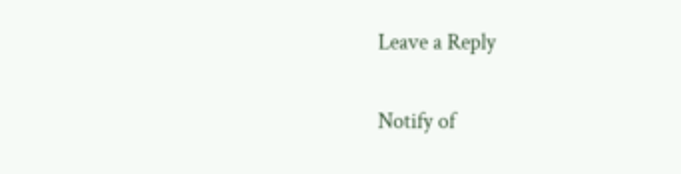Leave a Reply

Notify of